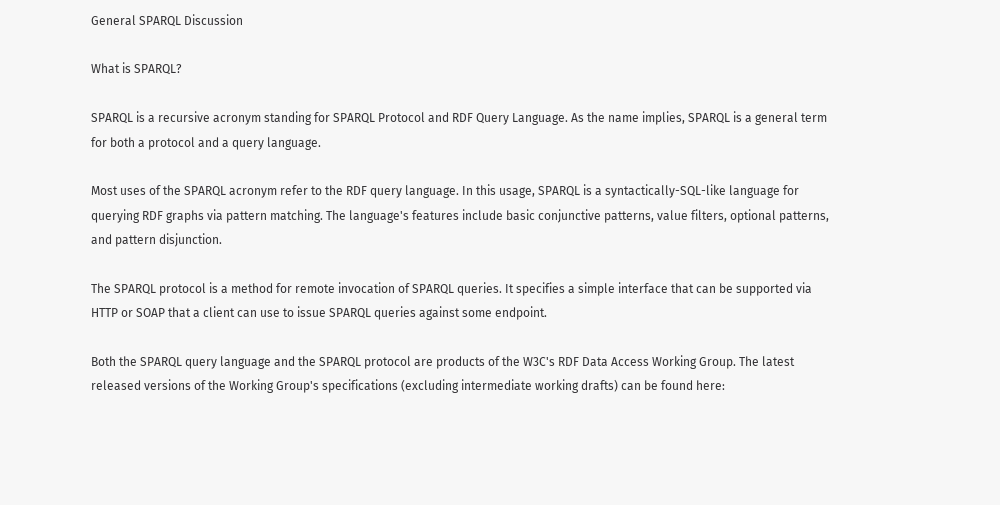General SPARQL Discussion

What is SPARQL?

SPARQL is a recursive acronym standing for SPARQL Protocol and RDF Query Language. As the name implies, SPARQL is a general term for both a protocol and a query language.

Most uses of the SPARQL acronym refer to the RDF query language. In this usage, SPARQL is a syntactically-SQL-like language for querying RDF graphs via pattern matching. The language's features include basic conjunctive patterns, value filters, optional patterns, and pattern disjunction.

The SPARQL protocol is a method for remote invocation of SPARQL queries. It specifies a simple interface that can be supported via HTTP or SOAP that a client can use to issue SPARQL queries against some endpoint.

Both the SPARQL query language and the SPARQL protocol are products of the W3C's RDF Data Access Working Group. The latest released versions of the Working Group's specifications (excluding intermediate working drafts) can be found here: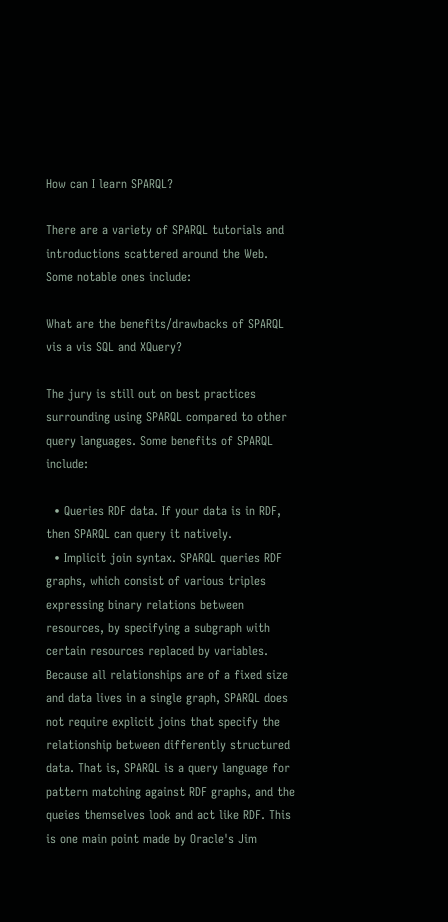How can I learn SPARQL?

There are a variety of SPARQL tutorials and introductions scattered around the Web. Some notable ones include:

What are the benefits/drawbacks of SPARQL vis a vis SQL and XQuery?

The jury is still out on best practices surrounding using SPARQL compared to other query languages. Some benefits of SPARQL include:

  • Queries RDF data. If your data is in RDF, then SPARQL can query it natively.
  • Implicit join syntax. SPARQL queries RDF graphs, which consist of various triples expressing binary relations between resources, by specifying a subgraph with certain resources replaced by variables. Because all relationships are of a fixed size and data lives in a single graph, SPARQL does not require explicit joins that specify the relationship between differently structured data. That is, SPARQL is a query language for pattern matching against RDF graphs, and the queies themselves look and act like RDF. This is one main point made by Oracle's Jim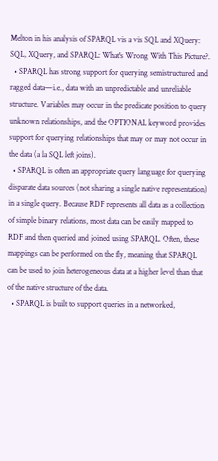Melton in his analysis of SPARQL vis a vis SQL and XQuery: SQL, XQuery, and SPARQL: What's Wrong With This Picture?.
  • SPARQL has strong support for querying semistructured and ragged data—i.e., data with an unpredictable and unreliable structure. Variables may occur in the predicate position to query unknown relationships, and the OPTIONAL keyword provides support for querying relationships that may or may not occur in the data (a la SQL left joins).
  • SPARQL is often an appropriate query language for querying disparate data sources (not sharing a single native representation) in a single query. Because RDF represents all data as a collection of simple binary relations, most data can be easily mapped to RDF and then queried and joined using SPARQL. Often, these mappings can be performed on the fly, meaning that SPARQL can be used to join heterogeneous data at a higher level than that of the native structure of the data.
  • SPARQL is built to support queries in a networked,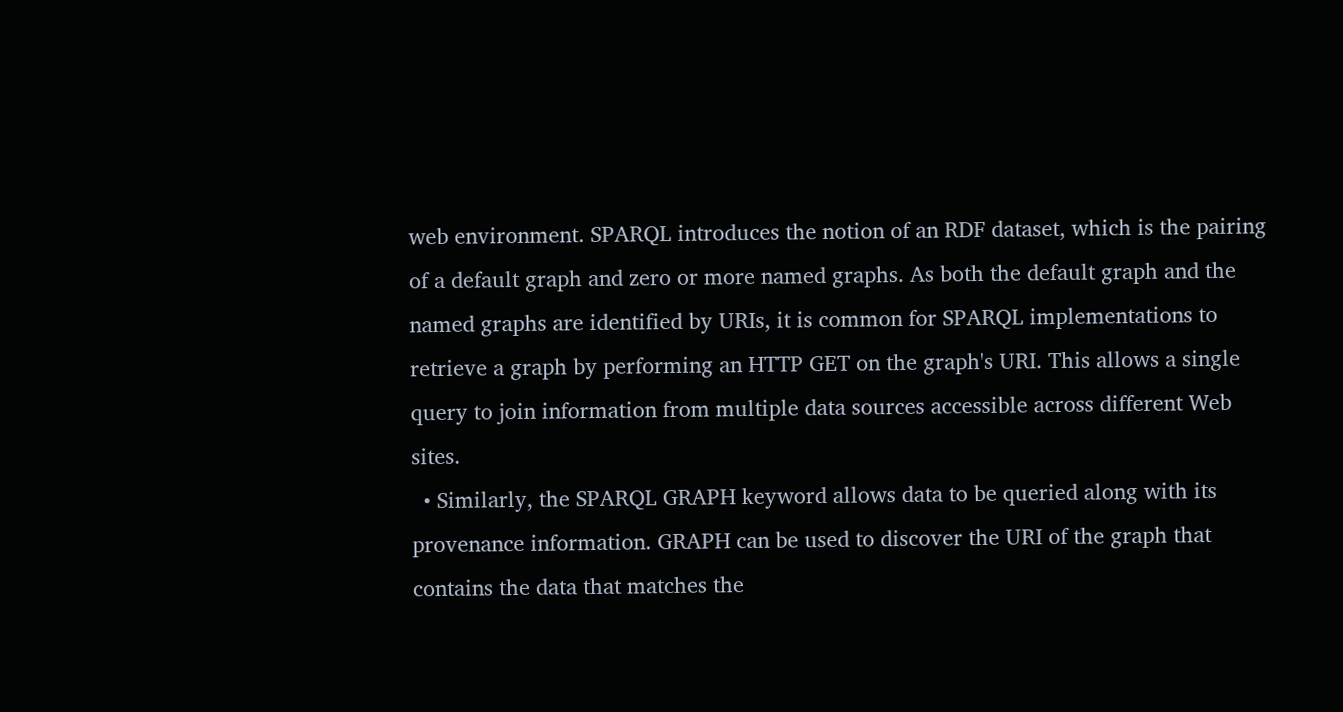web environment. SPARQL introduces the notion of an RDF dataset, which is the pairing of a default graph and zero or more named graphs. As both the default graph and the named graphs are identified by URIs, it is common for SPARQL implementations to retrieve a graph by performing an HTTP GET on the graph's URI. This allows a single query to join information from multiple data sources accessible across different Web sites.
  • Similarly, the SPARQL GRAPH keyword allows data to be queried along with its provenance information. GRAPH can be used to discover the URI of the graph that contains the data that matches the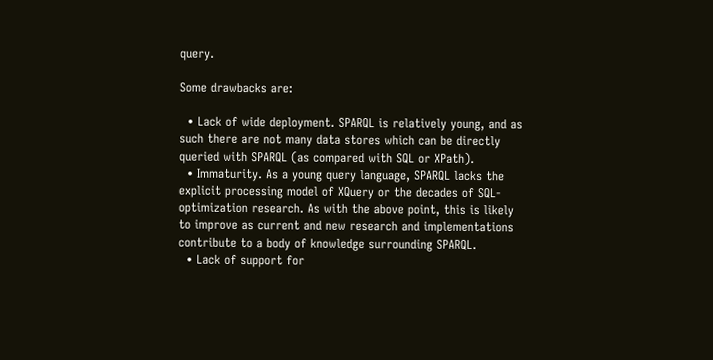query.

Some drawbacks are:

  • Lack of wide deployment. SPARQL is relatively young, and as such there are not many data stores which can be directly queried with SPARQL (as compared with SQL or XPath).
  • Immaturity. As a young query language, SPARQL lacks the explicit processing model of XQuery or the decades of SQL-optimization research. As with the above point, this is likely to improve as current and new research and implementations contribute to a body of knowledge surrounding SPARQL.
  • Lack of support for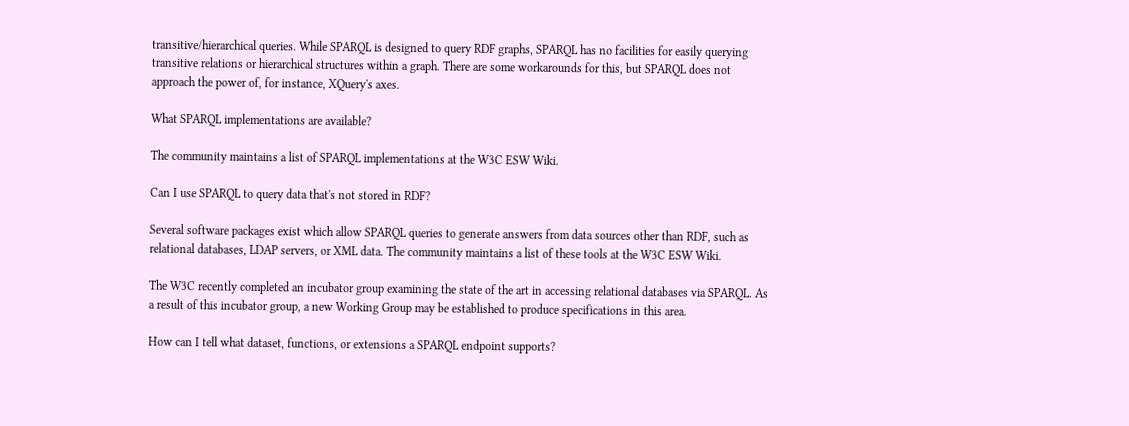transitive/hierarchical queries. While SPARQL is designed to query RDF graphs, SPARQL has no facilities for easily querying transitive relations or hierarchical structures within a graph. There are some workarounds for this, but SPARQL does not approach the power of, for instance, XQuery's axes.

What SPARQL implementations are available?

The community maintains a list of SPARQL implementations at the W3C ESW Wiki.

Can I use SPARQL to query data that's not stored in RDF?

Several software packages exist which allow SPARQL queries to generate answers from data sources other than RDF, such as relational databases, LDAP servers, or XML data. The community maintains a list of these tools at the W3C ESW Wiki.

The W3C recently completed an incubator group examining the state of the art in accessing relational databases via SPARQL. As a result of this incubator group, a new Working Group may be established to produce specifications in this area.

How can I tell what dataset, functions, or extensions a SPARQL endpoint supports?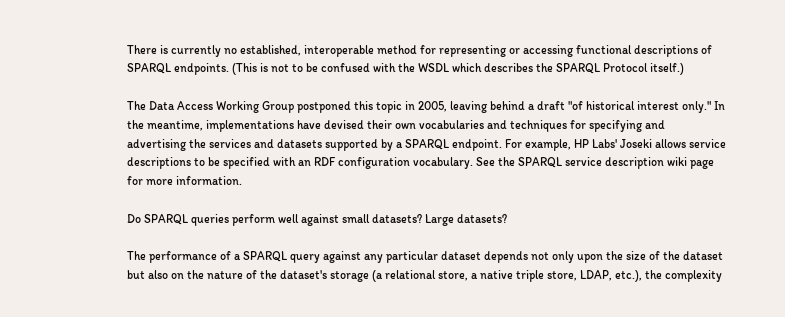There is currently no established, interoperable method for representing or accessing functional descriptions of SPARQL endpoints. (This is not to be confused with the WSDL which describes the SPARQL Protocol itself.)

The Data Access Working Group postponed this topic in 2005, leaving behind a draft "of historical interest only." In the meantime, implementations have devised their own vocabularies and techniques for specifying and advertising the services and datasets supported by a SPARQL endpoint. For example, HP Labs' Joseki allows service descriptions to be specified with an RDF configuration vocabulary. See the SPARQL service description wiki page for more information.

Do SPARQL queries perform well against small datasets? Large datasets?

The performance of a SPARQL query against any particular dataset depends not only upon the size of the dataset but also on the nature of the dataset's storage (a relational store, a native triple store, LDAP, etc.), the complexity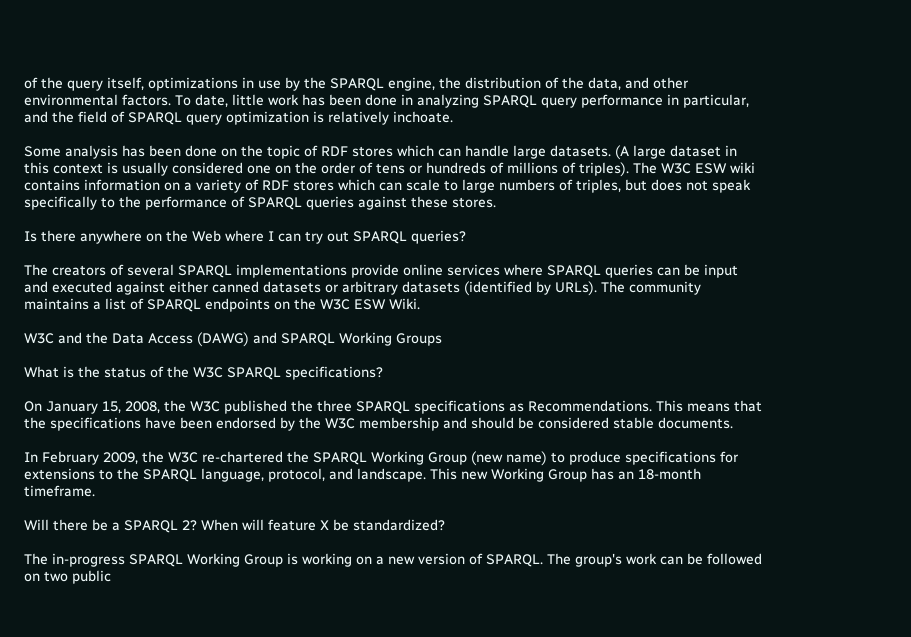of the query itself, optimizations in use by the SPARQL engine, the distribution of the data, and other environmental factors. To date, little work has been done in analyzing SPARQL query performance in particular, and the field of SPARQL query optimization is relatively inchoate.

Some analysis has been done on the topic of RDF stores which can handle large datasets. (A large dataset in this context is usually considered one on the order of tens or hundreds of millions of triples). The W3C ESW wiki contains information on a variety of RDF stores which can scale to large numbers of triples, but does not speak specifically to the performance of SPARQL queries against these stores.

Is there anywhere on the Web where I can try out SPARQL queries?

The creators of several SPARQL implementations provide online services where SPARQL queries can be input and executed against either canned datasets or arbitrary datasets (identified by URLs). The community maintains a list of SPARQL endpoints on the W3C ESW Wiki.

W3C and the Data Access (DAWG) and SPARQL Working Groups

What is the status of the W3C SPARQL specifications?

On January 15, 2008, the W3C published the three SPARQL specifications as Recommendations. This means that the specifications have been endorsed by the W3C membership and should be considered stable documents.

In February 2009, the W3C re-chartered the SPARQL Working Group (new name) to produce specifications for extensions to the SPARQL language, protocol, and landscape. This new Working Group has an 18-month timeframe.

Will there be a SPARQL 2? When will feature X be standardized?

The in-progress SPARQL Working Group is working on a new version of SPARQL. The group's work can be followed on two public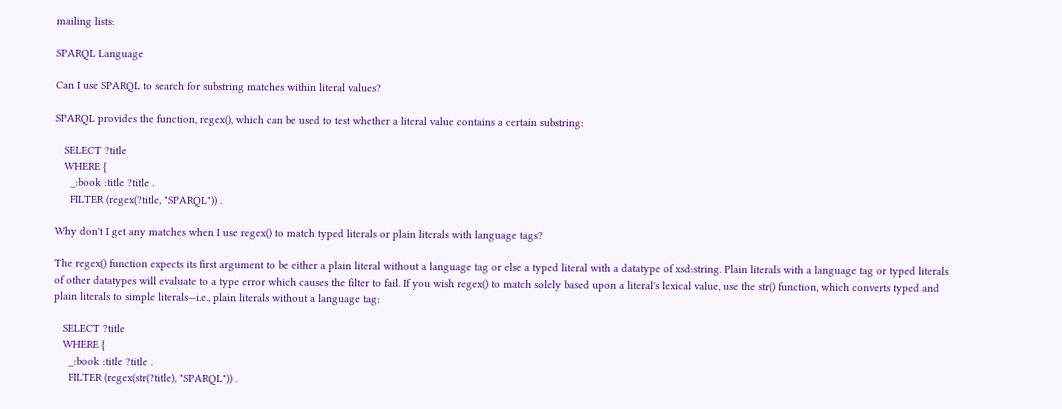mailing lists:

SPARQL Language

Can I use SPARQL to search for substring matches within literal values?

SPARQL provides the function, regex(), which can be used to test whether a literal value contains a certain substring:

   SELECT ?title
   WHERE {
     _:book :title ?title .
     FILTER (regex(?title, "SPARQL")) .

Why don't I get any matches when I use regex() to match typed literals or plain literals with language tags?

The regex() function expects its first argument to be either a plain literal without a language tag or else a typed literal with a datatype of xsd:string. Plain literals with a language tag or typed literals of other datatypes will evaluate to a type error which causes the filter to fail. If you wish regex() to match solely based upon a literal's lexical value, use the str() function, which converts typed and plain literals to simple literals—i.e., plain literals without a language tag:

   SELECT ?title
   WHERE {
     _:book :title ?title .
     FILTER (regex(str(?title), "SPARQL")) .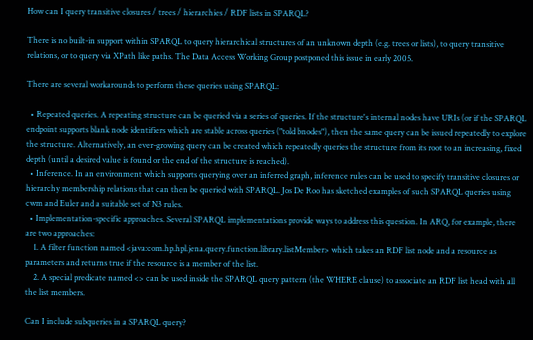How can I query transitive closures / trees / hierarchies / RDF lists in SPARQL?

There is no built-in support within SPARQL to query hierarchical structures of an unknown depth (e.g. trees or lists), to query transitive relations, or to query via XPath like paths. The Data Access Working Group postponed this issue in early 2005.

There are several workarounds to perform these queries using SPARQL:

  • Repeated queries. A repeating structure can be queried via a series of queries. If the structure's internal nodes have URIs (or if the SPARQL endpoint supports blank node identifiers which are stable across queries ("told bnodes"), then the same query can be issued repeatedly to explore the structure. Alternatively, an ever-growing query can be created which repeatedly queries the structure from its root to an increasing, fixed depth (until a desired value is found or the end of the structure is reached).
  • Inference. In an environment which supports querying over an inferred graph, inference rules can be used to specify transitive closures or hierarchy membership relations that can then be queried with SPARQL. Jos De Roo has sketched examples of such SPARQL queries using cwm and Euler and a suitable set of N3 rules.
  • Implementation-specific approaches. Several SPARQL implementations provide ways to address this question. In ARQ, for example, there are two approaches:
    1. A filter function named <java:com.hp.hpl.jena.query.function.library.listMember> which takes an RDF list node and a resource as parameters and returns true if the resource is a member of the list.
    2. A special predicate named <> can be used inside the SPARQL query pattern (the WHERE clause) to associate an RDF list head with all the list members.

Can I include subqueries in a SPARQL query?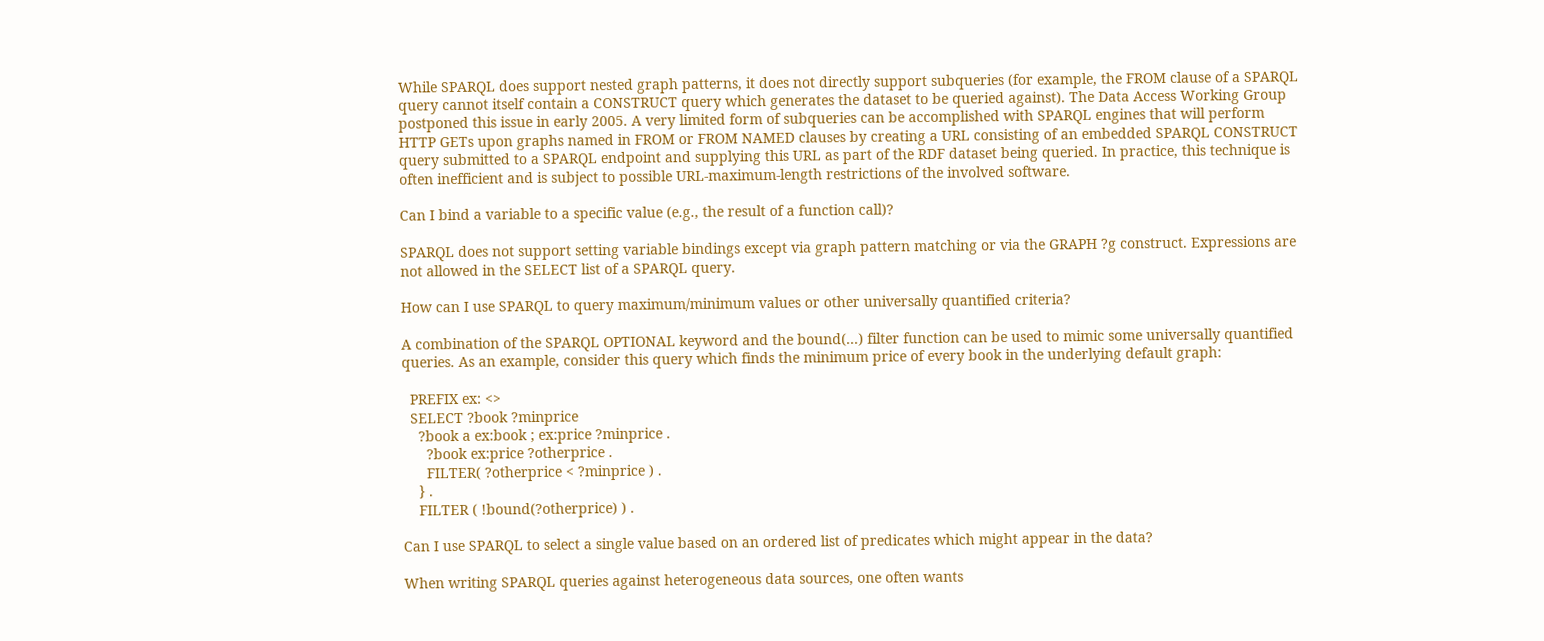While SPARQL does support nested graph patterns, it does not directly support subqueries (for example, the FROM clause of a SPARQL query cannot itself contain a CONSTRUCT query which generates the dataset to be queried against). The Data Access Working Group postponed this issue in early 2005. A very limited form of subqueries can be accomplished with SPARQL engines that will perform HTTP GETs upon graphs named in FROM or FROM NAMED clauses by creating a URL consisting of an embedded SPARQL CONSTRUCT query submitted to a SPARQL endpoint and supplying this URL as part of the RDF dataset being queried. In practice, this technique is often inefficient and is subject to possible URL-maximum-length restrictions of the involved software.

Can I bind a variable to a specific value (e.g., the result of a function call)?

SPARQL does not support setting variable bindings except via graph pattern matching or via the GRAPH ?g construct. Expressions are not allowed in the SELECT list of a SPARQL query.

How can I use SPARQL to query maximum/minimum values or other universally quantified criteria?

A combination of the SPARQL OPTIONAL keyword and the bound(...) filter function can be used to mimic some universally quantified queries. As an example, consider this query which finds the minimum price of every book in the underlying default graph:

  PREFIX ex: <>
  SELECT ?book ?minprice
    ?book a ex:book ; ex:price ?minprice .
      ?book ex:price ?otherprice .
      FILTER( ?otherprice < ?minprice ) .
    } .
    FILTER ( !bound(?otherprice) ) .

Can I use SPARQL to select a single value based on an ordered list of predicates which might appear in the data?

When writing SPARQL queries against heterogeneous data sources, one often wants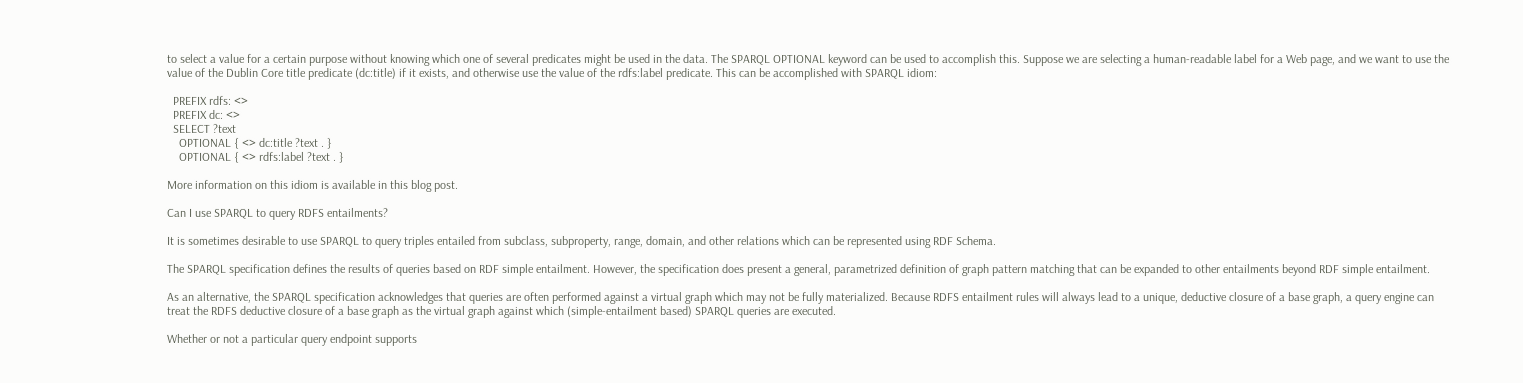to select a value for a certain purpose without knowing which one of several predicates might be used in the data. The SPARQL OPTIONAL keyword can be used to accomplish this. Suppose we are selecting a human-readable label for a Web page, and we want to use the value of the Dublin Core title predicate (dc:title) if it exists, and otherwise use the value of the rdfs:label predicate. This can be accomplished with SPARQL idiom:

  PREFIX rdfs: <>
  PREFIX dc: <>
  SELECT ?text
    OPTIONAL { <> dc:title ?text . }
    OPTIONAL { <> rdfs:label ?text . }

More information on this idiom is available in this blog post.

Can I use SPARQL to query RDFS entailments?

It is sometimes desirable to use SPARQL to query triples entailed from subclass, subproperty, range, domain, and other relations which can be represented using RDF Schema.

The SPARQL specification defines the results of queries based on RDF simple entailment. However, the specification does present a general, parametrized definition of graph pattern matching that can be expanded to other entailments beyond RDF simple entailment.

As an alternative, the SPARQL specification acknowledges that queries are often performed against a virtual graph which may not be fully materialized. Because RDFS entailment rules will always lead to a unique, deductive closure of a base graph, a query engine can treat the RDFS deductive closure of a base graph as the virtual graph against which (simple-entailment based) SPARQL queries are executed.

Whether or not a particular query endpoint supports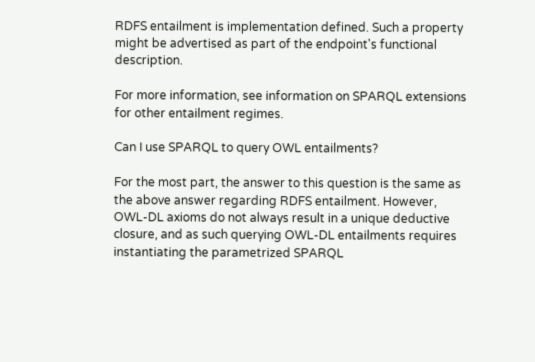RDFS entailment is implementation defined. Such a property might be advertised as part of the endpoint's functional description.

For more information, see information on SPARQL extensions for other entailment regimes.

Can I use SPARQL to query OWL entailments?

For the most part, the answer to this question is the same as the above answer regarding RDFS entailment. However, OWL-DL axioms do not always result in a unique deductive closure, and as such querying OWL-DL entailments requires instantiating the parametrized SPARQL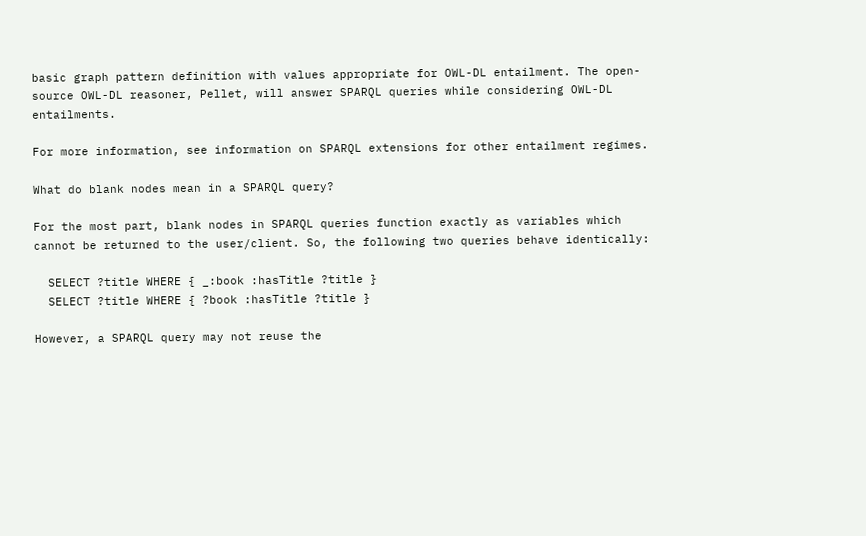basic graph pattern definition with values appropriate for OWL-DL entailment. The open-source OWL-DL reasoner, Pellet, will answer SPARQL queries while considering OWL-DL entailments.

For more information, see information on SPARQL extensions for other entailment regimes.

What do blank nodes mean in a SPARQL query?

For the most part, blank nodes in SPARQL queries function exactly as variables which cannot be returned to the user/client. So, the following two queries behave identically:

  SELECT ?title WHERE { _:book :hasTitle ?title }
  SELECT ?title WHERE { ?book :hasTitle ?title }

However, a SPARQL query may not reuse the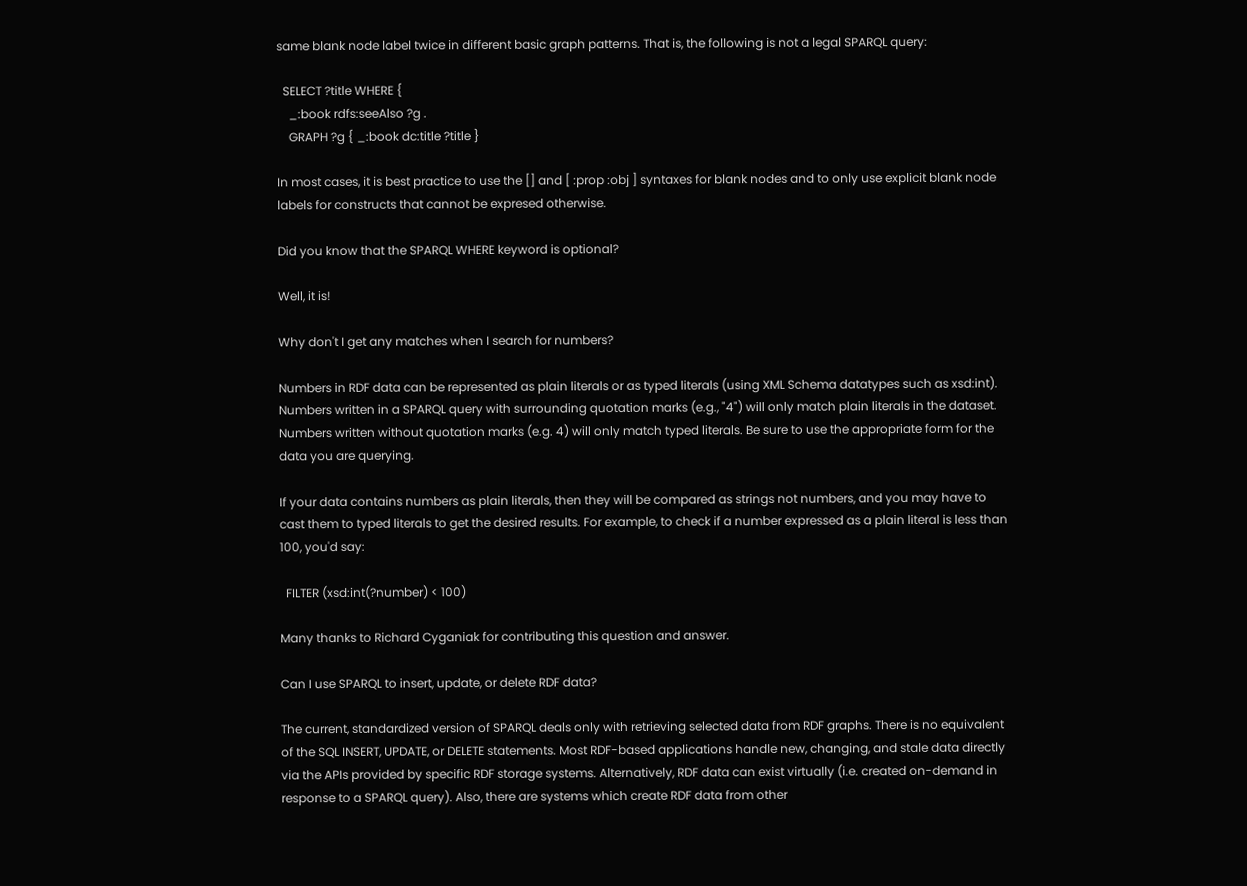same blank node label twice in different basic graph patterns. That is, the following is not a legal SPARQL query:

  SELECT ?title WHERE {
    _:book rdfs:seeAlso ?g .
    GRAPH ?g { _:book dc:title ?title }

In most cases, it is best practice to use the [] and [ :prop :obj ] syntaxes for blank nodes and to only use explicit blank node labels for constructs that cannot be expresed otherwise.

Did you know that the SPARQL WHERE keyword is optional?

Well, it is!

Why don't I get any matches when I search for numbers?

Numbers in RDF data can be represented as plain literals or as typed literals (using XML Schema datatypes such as xsd:int). Numbers written in a SPARQL query with surrounding quotation marks (e.g., "4") will only match plain literals in the dataset. Numbers written without quotation marks (e.g. 4) will only match typed literals. Be sure to use the appropriate form for the data you are querying.

If your data contains numbers as plain literals, then they will be compared as strings not numbers, and you may have to cast them to typed literals to get the desired results. For example, to check if a number expressed as a plain literal is less than 100, you'd say:

  FILTER (xsd:int(?number) < 100)

Many thanks to Richard Cyganiak for contributing this question and answer.

Can I use SPARQL to insert, update, or delete RDF data?

The current, standardized version of SPARQL deals only with retrieving selected data from RDF graphs. There is no equivalent of the SQL INSERT, UPDATE, or DELETE statements. Most RDF-based applications handle new, changing, and stale data directly via the APIs provided by specific RDF storage systems. Alternatively, RDF data can exist virtually (i.e. created on-demand in response to a SPARQL query). Also, there are systems which create RDF data from other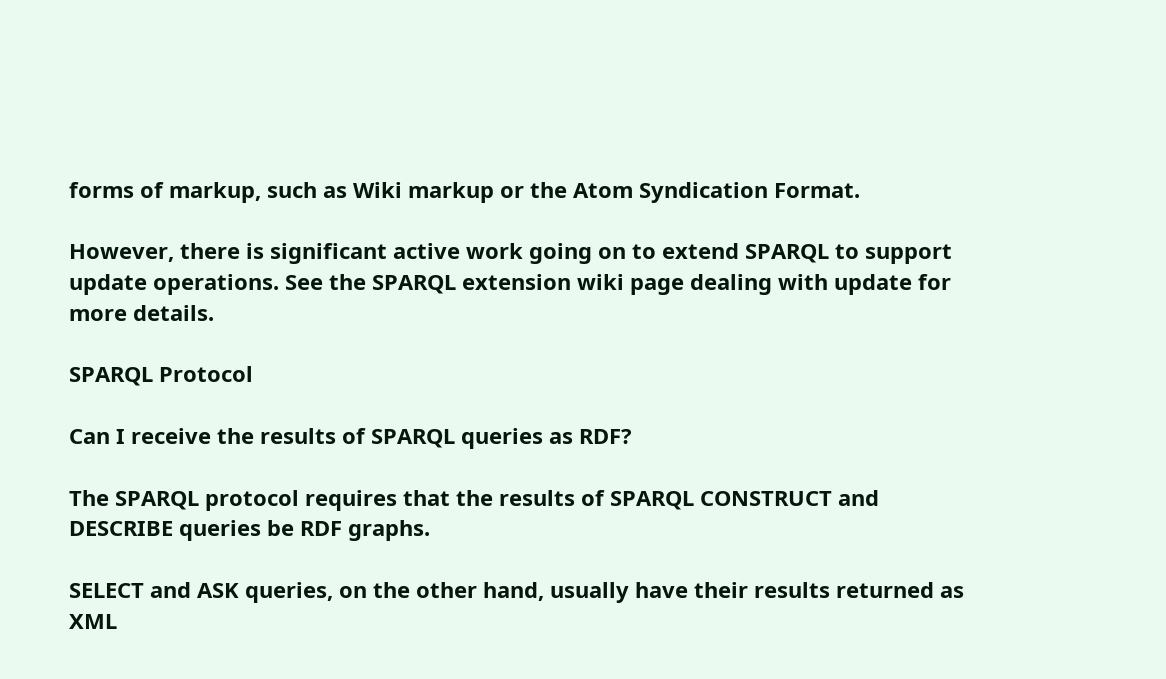forms of markup, such as Wiki markup or the Atom Syndication Format.

However, there is significant active work going on to extend SPARQL to support update operations. See the SPARQL extension wiki page dealing with update for more details.

SPARQL Protocol

Can I receive the results of SPARQL queries as RDF?

The SPARQL protocol requires that the results of SPARQL CONSTRUCT and DESCRIBE queries be RDF graphs.

SELECT and ASK queries, on the other hand, usually have their results returned as XML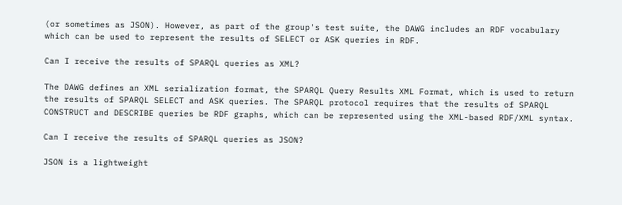(or sometimes as JSON). However, as part of the group's test suite, the DAWG includes an RDF vocabulary which can be used to represent the results of SELECT or ASK queries in RDF.

Can I receive the results of SPARQL queries as XML?

The DAWG defines an XML serialization format, the SPARQL Query Results XML Format, which is used to return the results of SPARQL SELECT and ASK queries. The SPARQL protocol requires that the results of SPARQL CONSTRUCT and DESCRIBE queries be RDF graphs, which can be represented using the XML-based RDF/XML syntax.

Can I receive the results of SPARQL queries as JSON?

JSON is a lightweight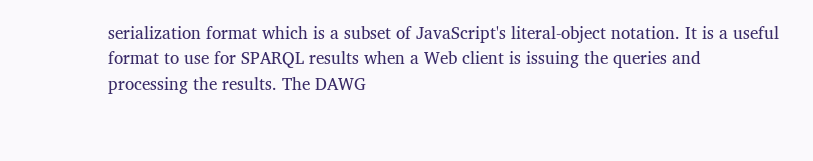serialization format which is a subset of JavaScript's literal-object notation. It is a useful format to use for SPARQL results when a Web client is issuing the queries and processing the results. The DAWG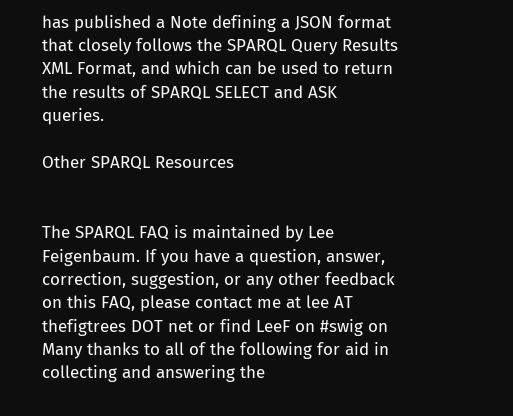has published a Note defining a JSON format that closely follows the SPARQL Query Results XML Format, and which can be used to return the results of SPARQL SELECT and ASK queries.

Other SPARQL Resources


The SPARQL FAQ is maintained by Lee Feigenbaum. If you have a question, answer, correction, suggestion, or any other feedback on this FAQ, please contact me at lee AT thefigtrees DOT net or find LeeF on #swig on Many thanks to all of the following for aid in collecting and answering the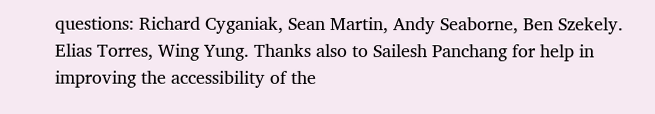questions: Richard Cyganiak, Sean Martin, Andy Seaborne, Ben Szekely. Elias Torres, Wing Yung. Thanks also to Sailesh Panchang for help in improving the accessibility of the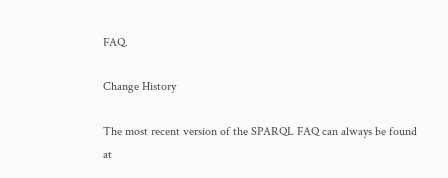FAQ.

Change History

The most recent version of the SPARQL FAQ can always be found at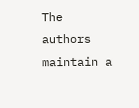The authors maintain a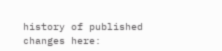history of published changes here: